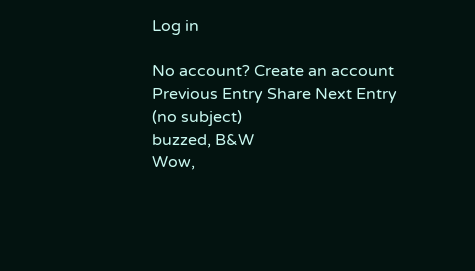Log in

No account? Create an account
Previous Entry Share Next Entry
(no subject)
buzzed, B&W
Wow,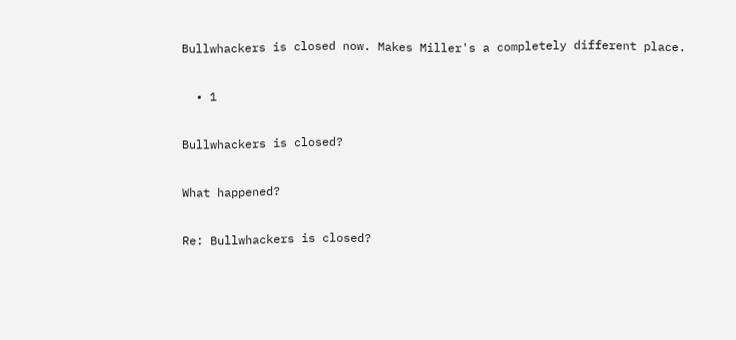Bullwhackers is closed now. Makes Miller's a completely different place.

  • 1

Bullwhackers is closed?

What happened?

Re: Bullwhackers is closed?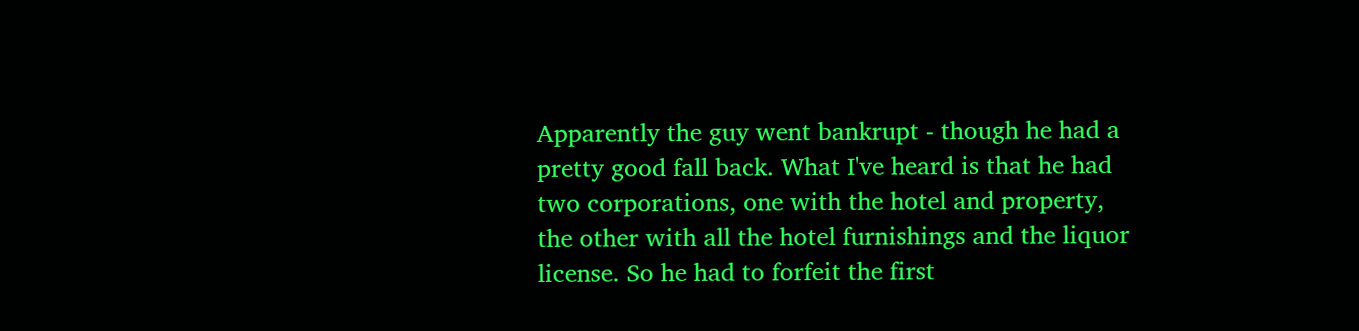Apparently the guy went bankrupt - though he had a pretty good fall back. What I've heard is that he had two corporations, one with the hotel and property, the other with all the hotel furnishings and the liquor license. So he had to forfeit the first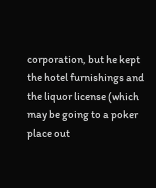corporation, but he kept the hotel furnishings and the liquor license (which may be going to a poker place out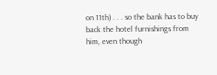on 11th) . . . so the bank has to buy back the hotel furnishings from him, even though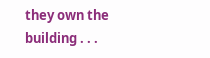they own the building . . .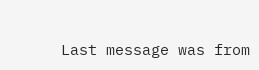Last message was from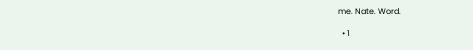me. Nate. Word.

  • 1